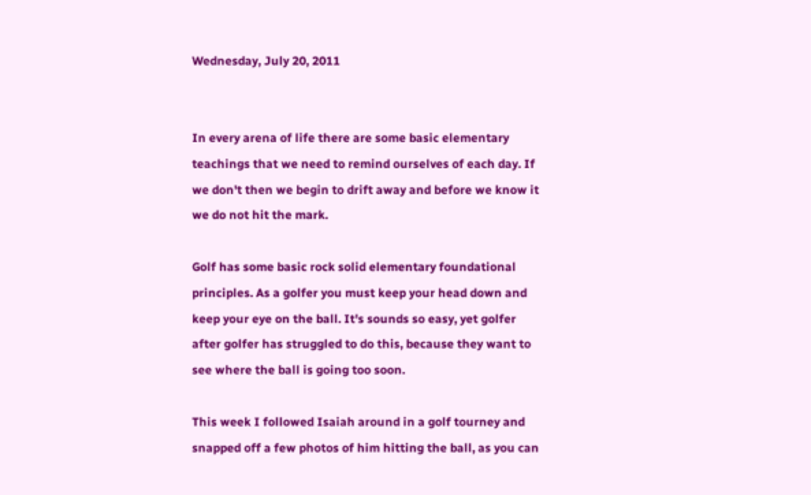Wednesday, July 20, 2011


In every arena of life there are some basic elementary teachings that we need to remind ourselves of each day. If we don't then we begin to drift away and before we know it we do not hit the mark.

Golf has some basic rock solid elementary foundational principles. As a golfer you must keep your head down and keep your eye on the ball. It's sounds so easy, yet golfer after golfer has struggled to do this, because they want to see where the ball is going too soon.

This week I followed Isaiah around in a golf tourney and snapped off a few photos of him hitting the ball, as you can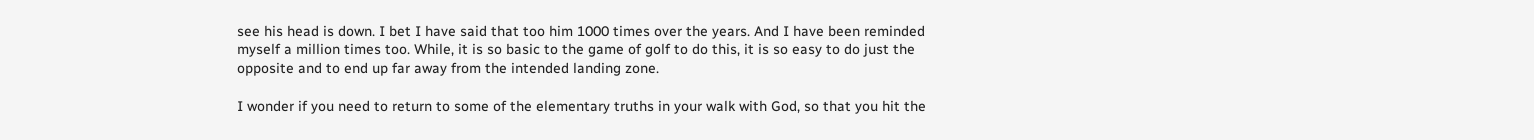see his head is down. I bet I have said that too him 1000 times over the years. And I have been reminded myself a million times too. While, it is so basic to the game of golf to do this, it is so easy to do just the opposite and to end up far away from the intended landing zone.

I wonder if you need to return to some of the elementary truths in your walk with God, so that you hit the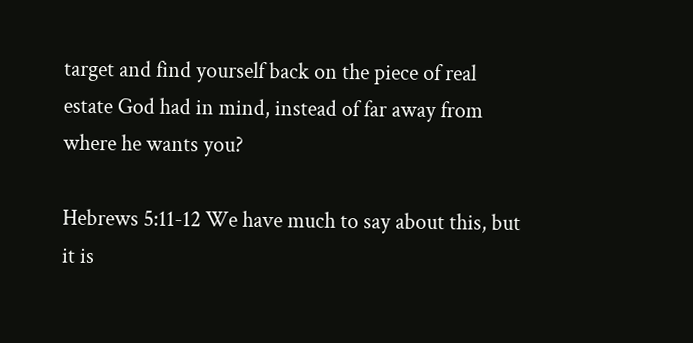target and find yourself back on the piece of real estate God had in mind, instead of far away from where he wants you?

Hebrews 5:11-12 We have much to say about this, but it is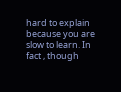hard to explain because you are slow to learn. In fact , though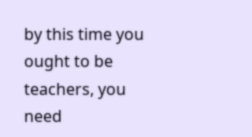by this time you ought to be teachers, you need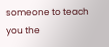someone to teach you the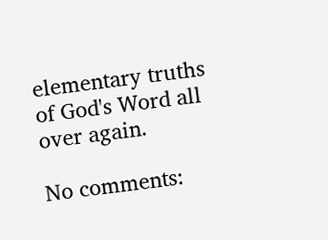elementary truths of God's Word all over again.

No comments: